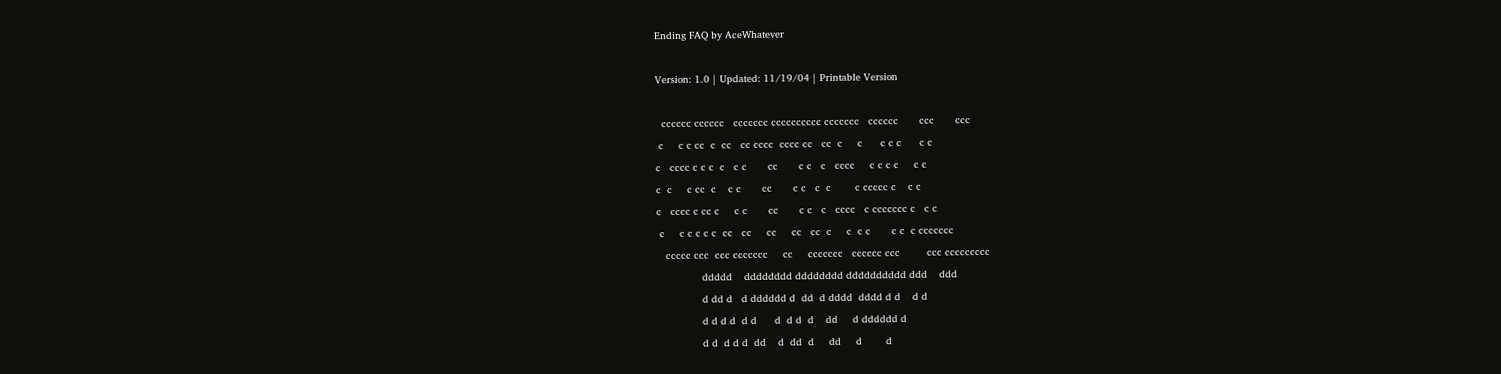Ending FAQ by AceWhatever

Version: 1.0 | Updated: 11/19/04 | Printable Version

  cccccc cccccc   ccccccc cccccccccc ccccccc   cccccc       ccc       ccc
 c     c c cc  c  cc   cc cccc  cccc cc   cc  c     c      c c c      c c
c   cccc c c c  c   c c       cc       c c   c   cccc     c c c c     c c
c  c     c cc  c    c c       cc       c c   c  c        c ccccc c    c c
c   cccc c cc c     c c       cc       c c   c   cccc   c ccccccc c   c c
 c     c c c c c  cc   cc     cc     cc   cc  c     c  c c       c c  c ccccccc
   ccccc ccc  ccc ccccccc     cc     ccccccc   cccccc ccc         ccc ccccccccc
               ddddd    dddddddd dddddddd dddddddddd ddd    ddd
               d dd d   d dddddd d  dd  d dddd  dddd d d    d d
               d d d d  d d      d  d d  d    dd     d dddddd d
               d d  d d d  dd    d  dd  d     dd     d        d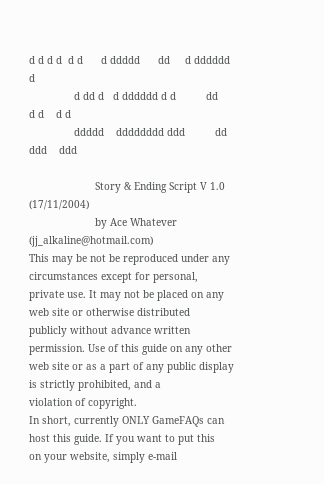d d d d  d d      d ddddd      dd     d dddddd d
               d dd d   d dddddd d d          dd     d d    d d
               ddddd    dddddddd ddd          dd     ddd    ddd

                      Story & Ending Script V 1.0 (17/11/2004)
                      by Ace Whatever (jj_alkaline@hotmail.com)
This may be not be reproduced under any circumstances except for personal,
private use. It may not be placed on any web site or otherwise distributed
publicly without advance written permission. Use of this guide on any other
web site or as a part of any public display is strictly prohibited, and a
violation of copyright.
In short, currently ONLY GameFAQs can host this guide. If you want to put this
on your website, simply e-mail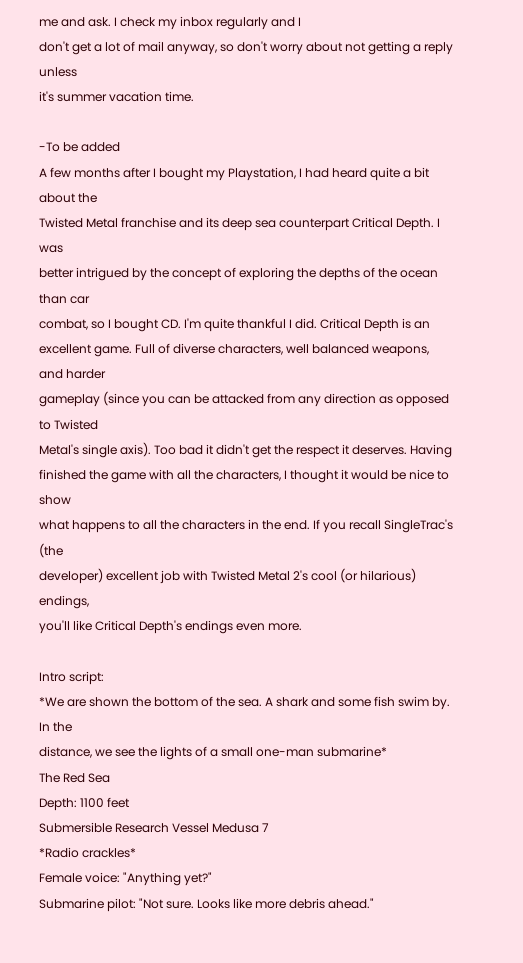me and ask. I check my inbox regularly and I
don't get a lot of mail anyway, so don't worry about not getting a reply unless
it's summer vacation time.

-To be added
A few months after I bought my Playstation, I had heard quite a bit about the
Twisted Metal franchise and its deep sea counterpart Critical Depth. I was
better intrigued by the concept of exploring the depths of the ocean than car
combat, so I bought CD. I'm quite thankful I did. Critical Depth is an
excellent game. Full of diverse characters, well balanced weapons, and harder
gameplay (since you can be attacked from any direction as opposed to Twisted
Metal's single axis). Too bad it didn't get the respect it deserves. Having
finished the game with all the characters, I thought it would be nice to show
what happens to all the characters in the end. If you recall SingleTrac's (the
developer) excellent job with Twisted Metal 2's cool (or hilarious) endings,
you'll like Critical Depth's endings even more.

Intro script:
*We are shown the bottom of the sea. A shark and some fish swim by. In the
distance, we see the lights of a small one-man submarine*
The Red Sea
Depth: 1100 feet
Submersible Research Vessel Medusa 7
*Radio crackles*
Female voice: "Anything yet?"
Submarine pilot: "Not sure. Looks like more debris ahead."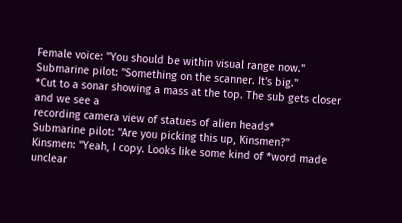Female voice: "You should be within visual range now."
Submarine pilot: "Something on the scanner. It's big."
*Cut to a sonar showing a mass at the top. The sub gets closer and we see a
recording camera view of statues of alien heads*
Submarine pilot: "Are you picking this up, Kinsmen?"
Kinsmen: "Yeah, I copy. Looks like some kind of *word made unclear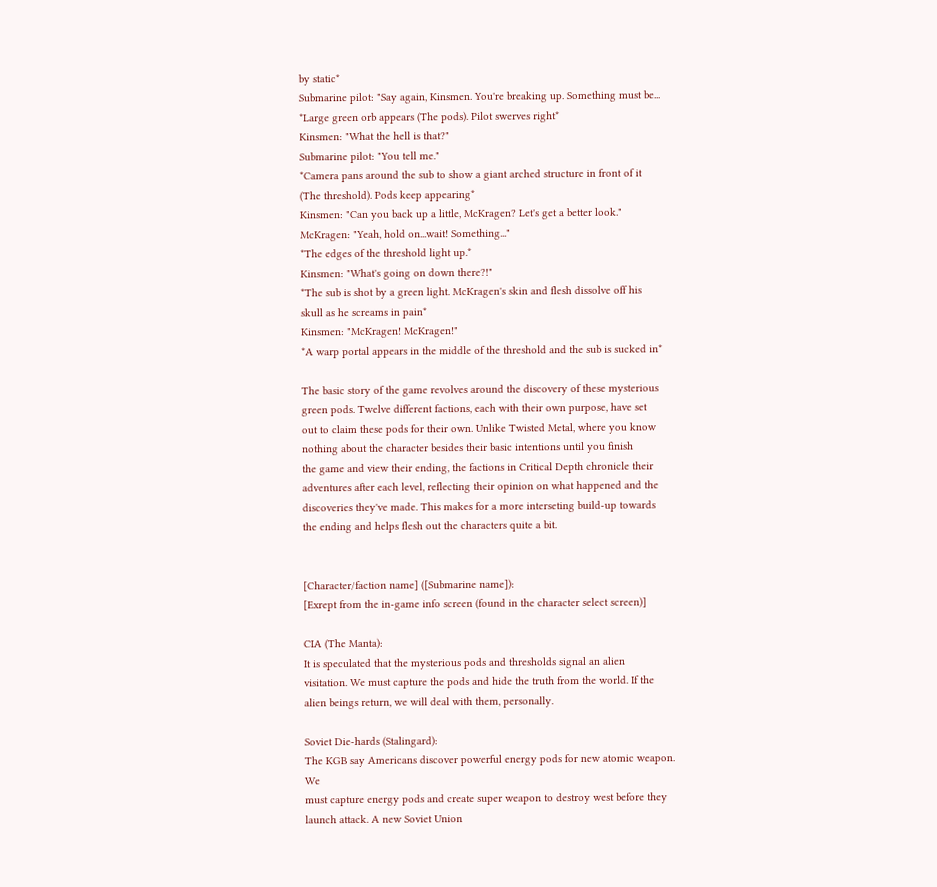by static*
Submarine pilot: "Say again, Kinsmen. You're breaking up. Something must be...
*Large green orb appears (The pods). Pilot swerves right*
Kinsmen: "What the hell is that?"
Submarine pilot: "You tell me."
*Camera pans around the sub to show a giant arched structure in front of it
(The threshold). Pods keep appearing*
Kinsmen: "Can you back up a little, McKragen? Let's get a better look."
McKragen: "Yeah, hold on...wait! Something..."
*The edges of the threshold light up.*
Kinsmen: "What's going on down there?!"
*The sub is shot by a green light. McKragen's skin and flesh dissolve off his
skull as he screams in pain*
Kinsmen: "McKragen! McKragen!"
*A warp portal appears in the middle of the threshold and the sub is sucked in*

The basic story of the game revolves around the discovery of these mysterious
green pods. Twelve different factions, each with their own purpose, have set
out to claim these pods for their own. Unlike Twisted Metal, where you know
nothing about the character besides their basic intentions until you finish
the game and view their ending, the factions in Critical Depth chronicle their
adventures after each level, reflecting their opinion on what happened and the
discoveries they've made. This makes for a more interseting build-up towards
the ending and helps flesh out the characters quite a bit.


[Character/faction name] ([Submarine name]):
[Exrept from the in-game info screen (found in the character select screen)]

CIA (The Manta):
It is speculated that the mysterious pods and thresholds signal an alien
visitation. We must capture the pods and hide the truth from the world. If the
alien beings return, we will deal with them, personally.

Soviet Die-hards (Stalingard):
The KGB say Americans discover powerful energy pods for new atomic weapon. We
must capture energy pods and create super weapon to destroy west before they
launch attack. A new Soviet Union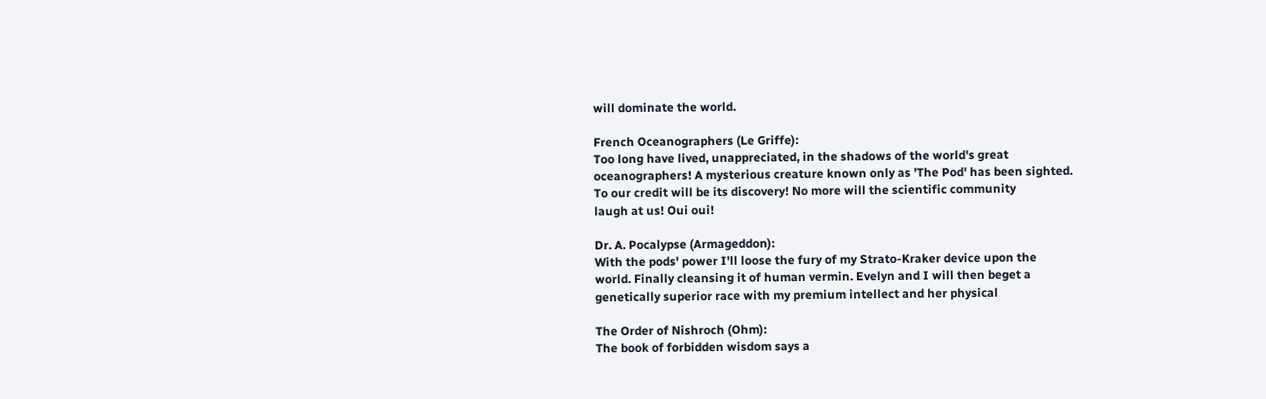will dominate the world.

French Oceanographers (Le Griffe):
Too long have lived, unappreciated, in the shadows of the world's great
oceanographers! A mysterious creature known only as 'The Pod' has been sighted.
To our credit will be its discovery! No more will the scientific community
laugh at us! Oui oui!

Dr. A. Pocalypse (Armageddon):
With the pods' power I'll loose the fury of my Strato-Kraker device upon the
world. Finally cleansing it of human vermin. Evelyn and I will then beget a
genetically superior race with my premium intellect and her physical

The Order of Nishroch (Ohm):
The book of forbidden wisdom says a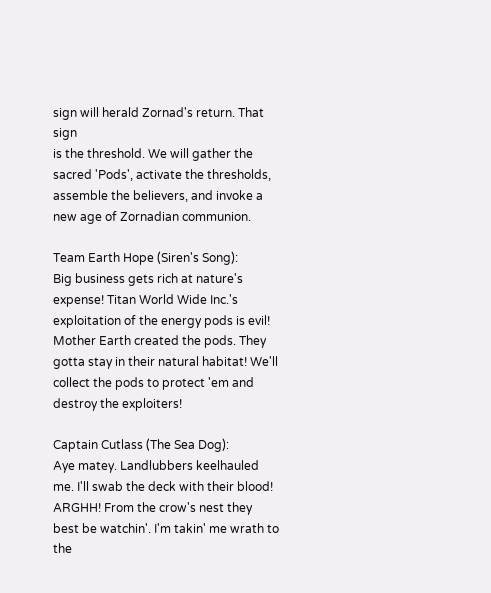sign will herald Zornad's return. That sign
is the threshold. We will gather the sacred 'Pods', activate the thresholds,
assemble the believers, and invoke a new age of Zornadian communion.

Team Earth Hope (Siren's Song):
Big business gets rich at nature's expense! Titan World Wide Inc.'s
exploitation of the energy pods is evil! Mother Earth created the pods. They
gotta stay in their natural habitat! We'll collect the pods to protect 'em and
destroy the exploiters!

Captain Cutlass (The Sea Dog):
Aye matey. Landlubbers keelhauled me. I'll swab the deck with their blood!
ARGHH! From the crow's nest they best be watchin'. I'm takin' me wrath to the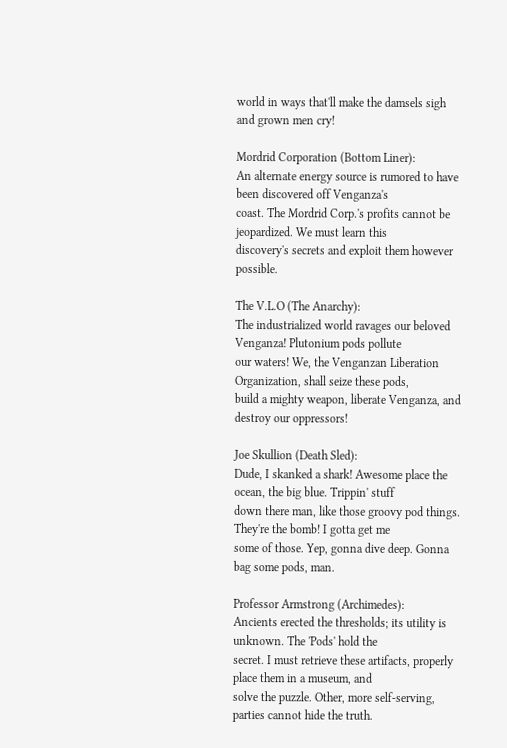world in ways that'll make the damsels sigh and grown men cry!

Mordrid Corporation (Bottom Liner):
An alternate energy source is rumored to have been discovered off Venganza's
coast. The Mordrid Corp.'s profits cannot be jeopardized. We must learn this
discovery's secrets and exploit them however possible.

The V.L.O (The Anarchy):
The industrialized world ravages our beloved Venganza! Plutonium pods pollute
our waters! We, the Venganzan Liberation Organization, shall seize these pods,
build a mighty weapon, liberate Venganza, and destroy our oppressors!

Joe Skullion (Death Sled):
Dude, I skanked a shark! Awesome place the ocean, the big blue. Trippin' stuff
down there man, like those groovy pod things. They're the bomb! I gotta get me
some of those. Yep, gonna dive deep. Gonna bag some pods, man.

Professor Armstrong (Archimedes):
Ancients erected the thresholds; its utility is unknown. The 'Pods' hold the
secret. I must retrieve these artifacts, properly place them in a museum, and
solve the puzzle. Other, more self-serving, parties cannot hide the truth.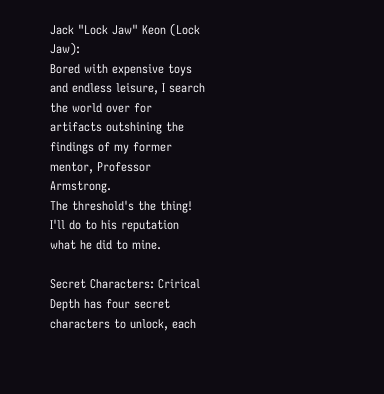Jack "Lock Jaw" Keon (Lock Jaw):
Bored with expensive toys and endless leisure, I search the world over for
artifacts outshining the findings of my former mentor, Professor Armstrong.
The threshold's the thing! I'll do to his reputation what he did to mine.

Secret Characters: Crirical Depth has four secret characters to unlock, each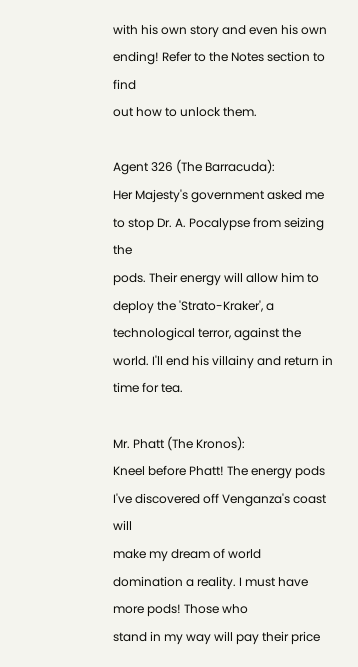with his own story and even his own ending! Refer to the Notes section to find
out how to unlock them.

Agent 326 (The Barracuda):
Her Majesty's government asked me to stop Dr. A. Pocalypse from seizing the
pods. Their energy will allow him to deploy the 'Strato-Kraker', a
technological terror, against the world. I'll end his villainy and return in
time for tea.

Mr. Phatt (The Kronos):
Kneel before Phatt! The energy pods I've discovered off Venganza's coast will
make my dream of world domination a reality. I must have more pods! Those who
stand in my way will pay their price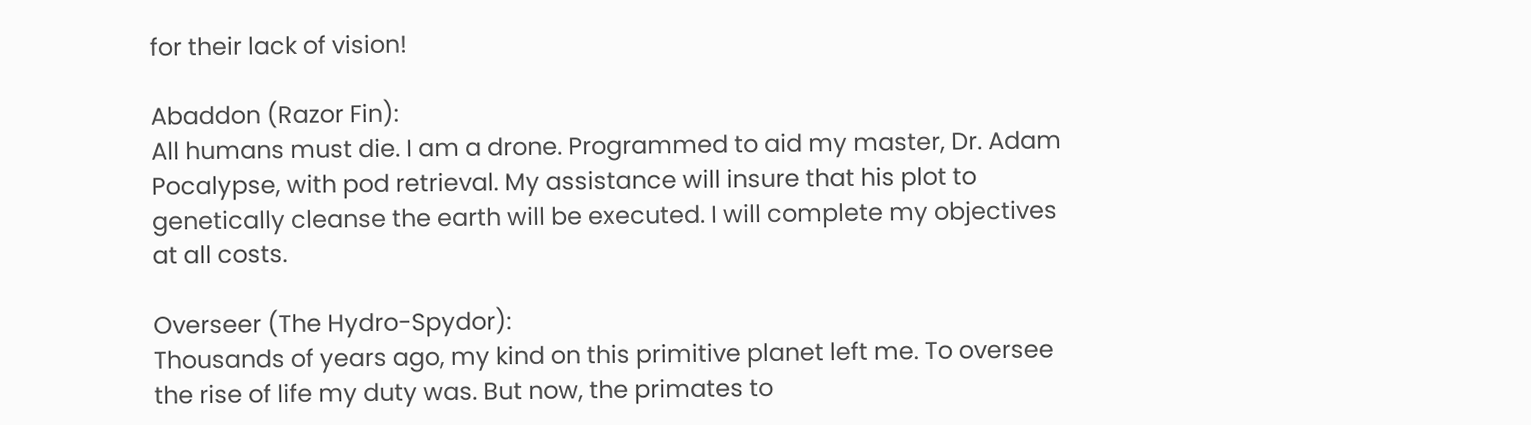for their lack of vision!

Abaddon (Razor Fin):
All humans must die. I am a drone. Programmed to aid my master, Dr. Adam
Pocalypse, with pod retrieval. My assistance will insure that his plot to
genetically cleanse the earth will be executed. I will complete my objectives
at all costs.

Overseer (The Hydro-Spydor):
Thousands of years ago, my kind on this primitive planet left me. To oversee
the rise of life my duty was. But now, the primates to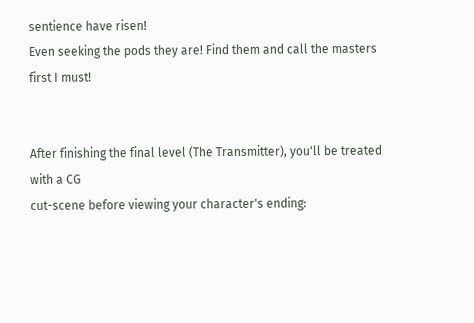sentience have risen!
Even seeking the pods they are! Find them and call the masters first I must!


After finishing the final level (The Transmitter), you'll be treated with a CG
cut-scene before viewing your character's ending: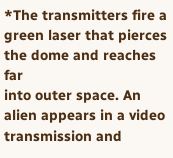*The transmitters fire a green laser that pierces the dome and reaches far
into outer space. An alien appears in a video transmission and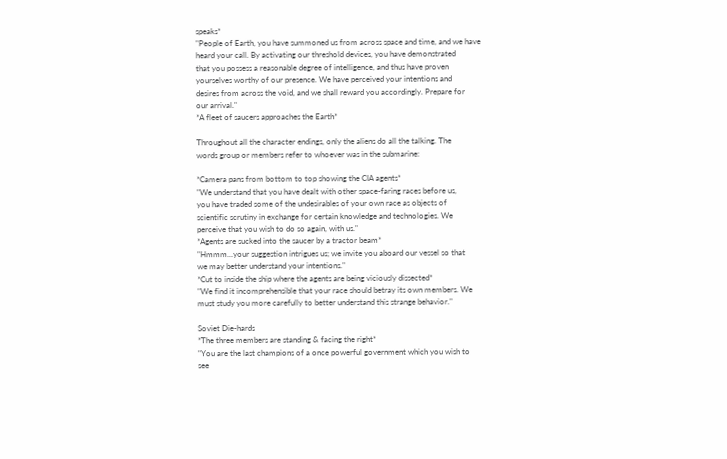speaks*
"People of Earth, you have summoned us from across space and time, and we have
heard your call. By activating our threshold devices, you have demonstrated
that you possess a reasonable degree of intelligence, and thus have proven
yourselves worthy of our presence. We have perceived your intentions and
desires from across the void, and we shall reward you accordingly. Prepare for
our arrival."
*A fleet of saucers approaches the Earth*

Throughout all the character endings, only the aliens do all the talking. The
words group or members refer to whoever was in the submarine:

*Camera pans from bottom to top showing the CIA agents*
"We understand that you have dealt with other space-faring races before us,
you have traded some of the undesirables of your own race as objects of
scientific scrutiny in exchange for certain knowledge and technologies. We
perceive that you wish to do so again, with us."
*Agents are sucked into the saucer by a tractor beam*
"Hmmm...your suggestion intrigues us; we invite you aboard our vessel so that
we may better understand your intentions."
*Cut to inside the ship where the agents are being viciously dissected*
"We find it incomprehensible that your race should betray its own members. We
must study you more carefully to better understand this strange behavior."

Soviet Die-hards
*The three members are standing & facing the right*
"You are the last champions of a once powerful government which you wish to
see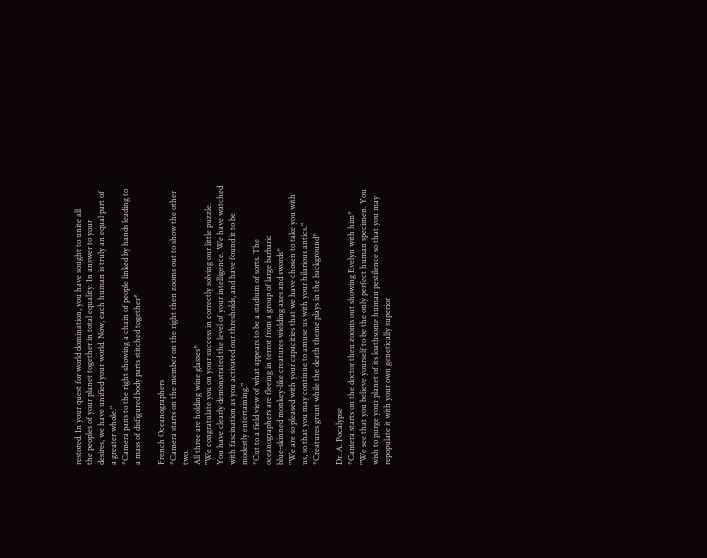restored. In your quest for world domination, you have sought to unite all
the peoples of your planet together in total equality. In answer to your
desires, we have unified your world. Now, each human is truly an equal part of
a greater whole."
*Camera pans to the right showing a chain of people linked by hands leading to
a mass of disfigured body parts stitched together*

French Oceanographers
*Camera starts on the member on the right then zooms out to show the other two.
All three are holding wine glasses*
"We congratulate you on your success in correctly solving our little puzzle.
You have clearly demonstrated the level of your intelligence. We have watched
with fascination as you activated our thresholds, and have found it to be
modestly entertaining."
*Cut to a field view of what appears to be a stadium of sorts. The
oceanographers are fleeing in terror from a group of large barbaric
blue-skinned monkey-like creatures wielding axes and swords*
"We are so pleased with your capacities that we have chosen to take you with
us, so that you may continue to amuse us with your hilarious antics."
*Creatures grunt while the death theme plays in the background*

Dr. A. Pocalypse
*Camera starts on the doctor then zooms out showing Evelyn with him*
"We see that you believe yourself to be the only perfect human specimen. You
wish to purge your planet of its loathsome human pestilence so that you may
repopulate it with your own genetically superior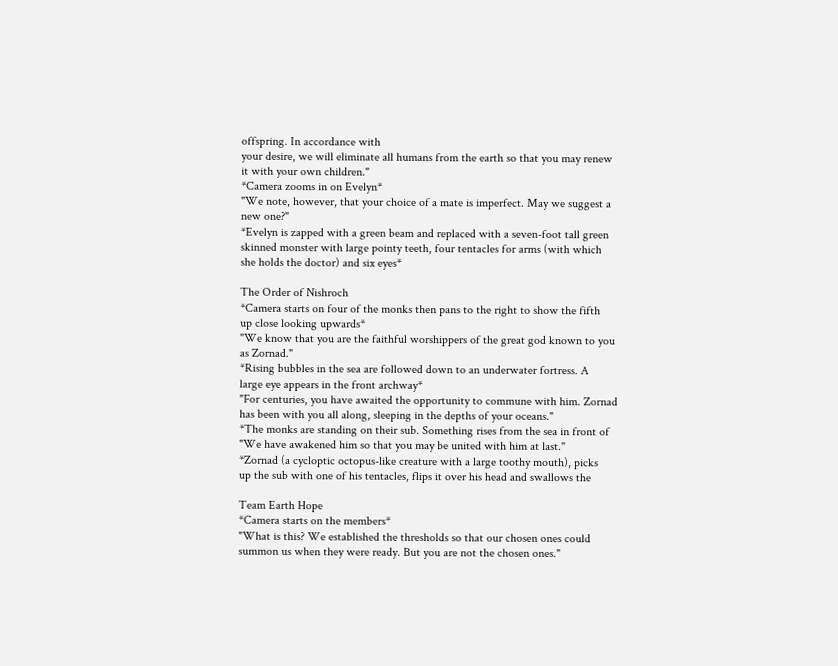offspring. In accordance with
your desire, we will eliminate all humans from the earth so that you may renew
it with your own children."
*Camera zooms in on Evelyn*
"We note, however, that your choice of a mate is imperfect. May we suggest a
new one?"
*Evelyn is zapped with a green beam and replaced with a seven-foot tall green
skinned monster with large pointy teeth, four tentacles for arms (with which
she holds the doctor) and six eyes*

The Order of Nishroch
*Camera starts on four of the monks then pans to the right to show the fifth
up close looking upwards*
"We know that you are the faithful worshippers of the great god known to you
as Zornad."
*Rising bubbles in the sea are followed down to an underwater fortress. A
large eye appears in the front archway*
"For centuries, you have awaited the opportunity to commune with him. Zornad
has been with you all along, sleeping in the depths of your oceans."
*The monks are standing on their sub. Something rises from the sea in front of
"We have awakened him so that you may be united with him at last."
*Zornad (a cycloptic octopus-like creature with a large toothy mouth), picks
up the sub with one of his tentacles, flips it over his head and swallows the

Team Earth Hope
*Camera starts on the members*
"What is this? We established the thresholds so that our chosen ones could
summon us when they were ready. But you are not the chosen ones."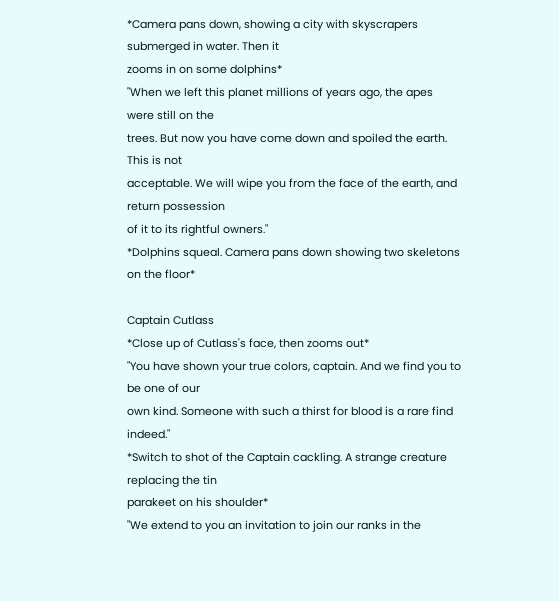*Camera pans down, showing a city with skyscrapers submerged in water. Then it
zooms in on some dolphins*
"When we left this planet millions of years ago, the apes were still on the
trees. But now you have come down and spoiled the earth. This is not
acceptable. We will wipe you from the face of the earth, and return possession
of it to its rightful owners."
*Dolphins squeal. Camera pans down showing two skeletons on the floor*

Captain Cutlass
*Close up of Cutlass's face, then zooms out*
"You have shown your true colors, captain. And we find you to be one of our
own kind. Someone with such a thirst for blood is a rare find indeed."
*Switch to shot of the Captain cackling. A strange creature replacing the tin
parakeet on his shoulder*
"We extend to you an invitation to join our ranks in the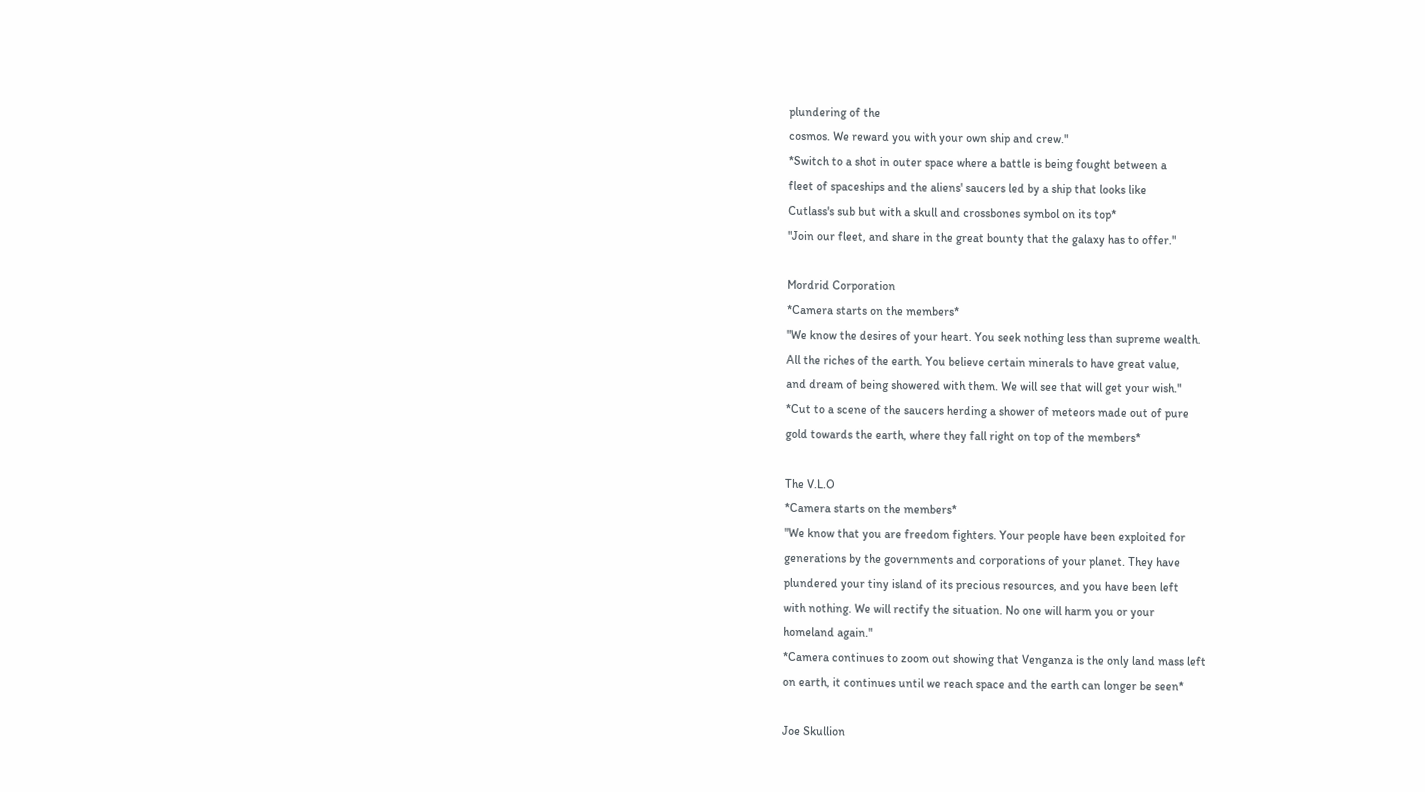plundering of the
cosmos. We reward you with your own ship and crew."
*Switch to a shot in outer space where a battle is being fought between a
fleet of spaceships and the aliens' saucers led by a ship that looks like
Cutlass's sub but with a skull and crossbones symbol on its top*
"Join our fleet, and share in the great bounty that the galaxy has to offer."

Mordrid Corporation
*Camera starts on the members*
"We know the desires of your heart. You seek nothing less than supreme wealth.
All the riches of the earth. You believe certain minerals to have great value,
and dream of being showered with them. We will see that will get your wish."
*Cut to a scene of the saucers herding a shower of meteors made out of pure
gold towards the earth, where they fall right on top of the members*

The V.L.O
*Camera starts on the members*
"We know that you are freedom fighters. Your people have been exploited for
generations by the governments and corporations of your planet. They have
plundered your tiny island of its precious resources, and you have been left
with nothing. We will rectify the situation. No one will harm you or your
homeland again."
*Camera continues to zoom out showing that Venganza is the only land mass left
on earth, it continues until we reach space and the earth can longer be seen*

Joe Skullion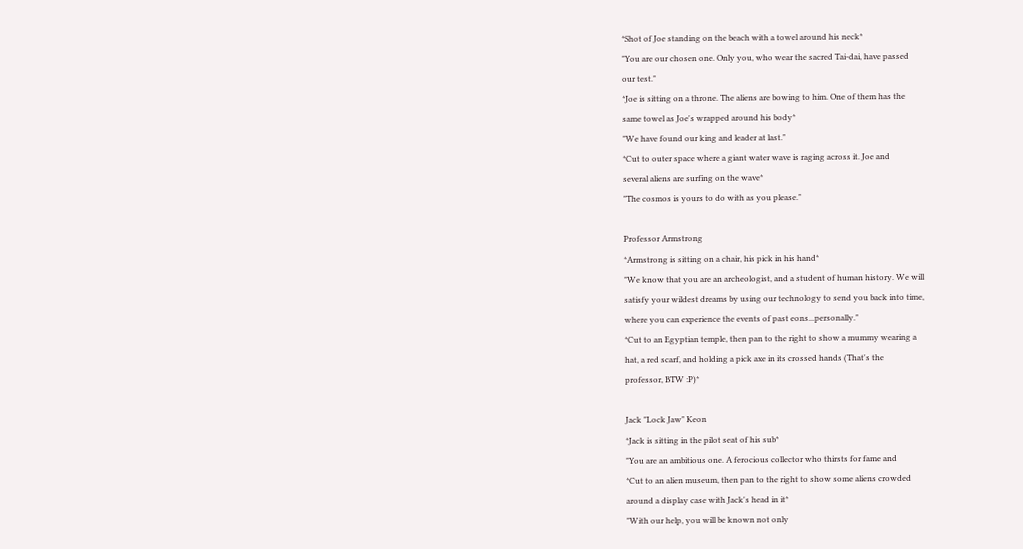*Shot of Joe standing on the beach with a towel around his neck*
"You are our chosen one. Only you, who wear the sacred Tai-dai, have passed
our test."
*Joe is sitting on a throne. The aliens are bowing to him. One of them has the
same towel as Joe's wrapped around his body*
"We have found our king and leader at last."
*Cut to outer space where a giant water wave is raging across it. Joe and
several aliens are surfing on the wave*
"The cosmos is yours to do with as you please."

Professor Armstrong
*Armstrong is sitting on a chair, his pick in his hand*
"We know that you are an archeologist, and a student of human history. We will
satisfy your wildest dreams by using our technology to send you back into time,
where you can experience the events of past eons...personally."
*Cut to an Egyptian temple, then pan to the right to show a mummy wearing a
hat, a red scarf, and holding a pick axe in its crossed hands (That's the
professor, BTW :P)*

Jack "Lock Jaw" Keon
*Jack is sitting in the pilot seat of his sub*
"You are an ambitious one. A ferocious collector who thirsts for fame and
*Cut to an alien museum, then pan to the right to show some aliens crowded
around a display case with Jack's head in it*
"With our help, you will be known not only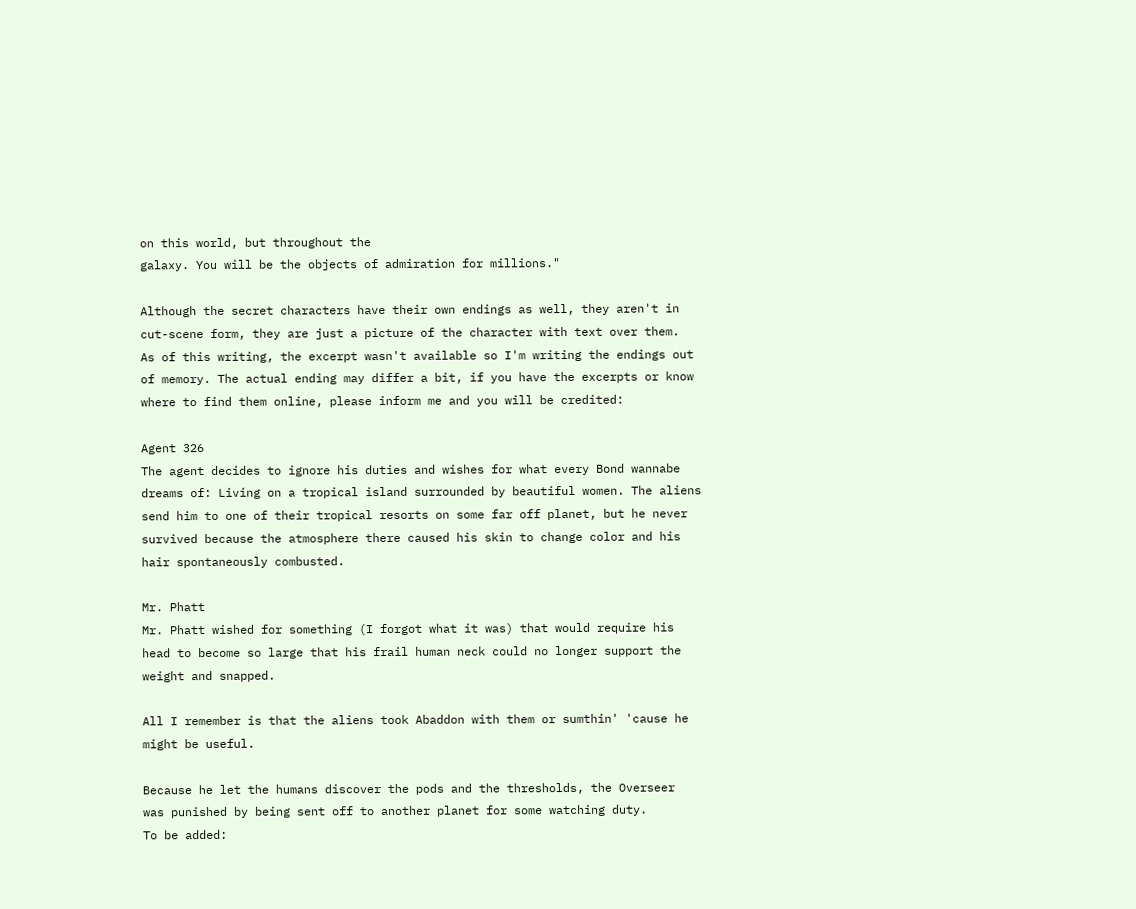on this world, but throughout the
galaxy. You will be the objects of admiration for millions."

Although the secret characters have their own endings as well, they aren't in
cut-scene form, they are just a picture of the character with text over them.
As of this writing, the excerpt wasn't available so I'm writing the endings out
of memory. The actual ending may differ a bit, if you have the excerpts or know
where to find them online, please inform me and you will be credited:

Agent 326
The agent decides to ignore his duties and wishes for what every Bond wannabe
dreams of: Living on a tropical island surrounded by beautiful women. The aliens
send him to one of their tropical resorts on some far off planet, but he never
survived because the atmosphere there caused his skin to change color and his
hair spontaneously combusted.

Mr. Phatt
Mr. Phatt wished for something (I forgot what it was) that would require his
head to become so large that his frail human neck could no longer support the
weight and snapped.

All I remember is that the aliens took Abaddon with them or sumthin' 'cause he
might be useful.

Because he let the humans discover the pods and the thresholds, the Overseer
was punished by being sent off to another planet for some watching duty.
To be added: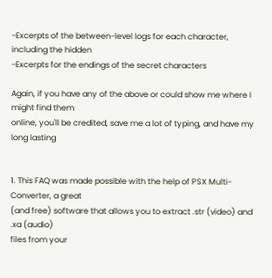-Excerpts of the between-level logs for each character, including the hidden
-Excerpts for the endings of the secret characters

Again, if you have any of the above or could show me where I might find them
online, you'll be credited, save me a lot of typing, and have my long lasting


1. This FAQ was made possible with the help of PSX Multi-Converter, a great
(and free) software that allows you to extract .str (video) and .xa (audio)
files from your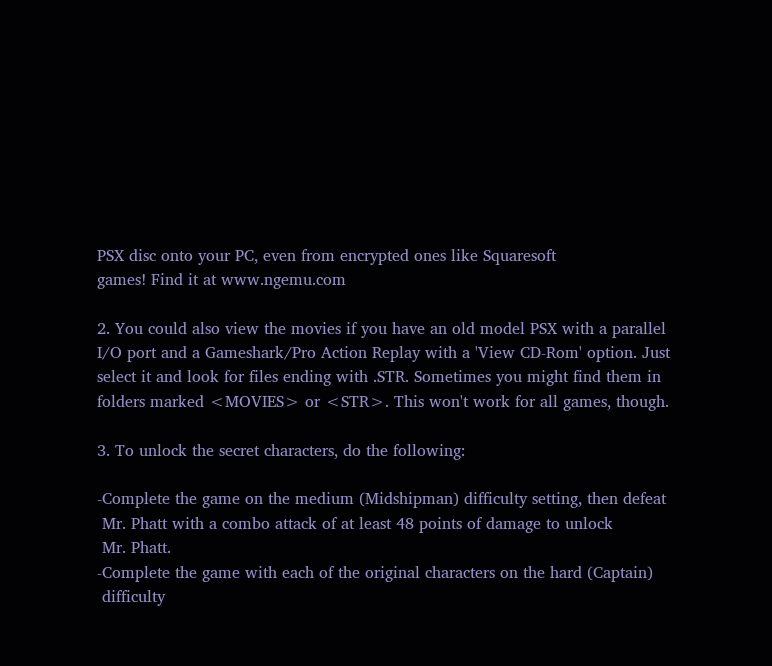PSX disc onto your PC, even from encrypted ones like Squaresoft
games! Find it at www.ngemu.com

2. You could also view the movies if you have an old model PSX with a parallel
I/O port and a Gameshark/Pro Action Replay with a 'View CD-Rom' option. Just
select it and look for files ending with .STR. Sometimes you might find them in
folders marked <MOVIES> or <STR>. This won't work for all games, though.

3. To unlock the secret characters, do the following:

-Complete the game on the medium (Midshipman) difficulty setting, then defeat
 Mr. Phatt with a combo attack of at least 48 points of damage to unlock
 Mr. Phatt.
-Complete the game with each of the original characters on the hard (Captain)
 difficulty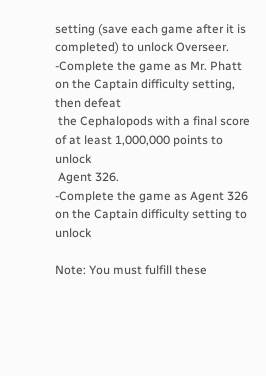setting (save each game after it is completed) to unlock Overseer.
-Complete the game as Mr. Phatt on the Captain difficulty setting, then defeat
 the Cephalopods with a final score of at least 1,000,000 points to unlock
 Agent 326.
-Complete the game as Agent 326 on the Captain difficulty setting to unlock

Note: You must fulfill these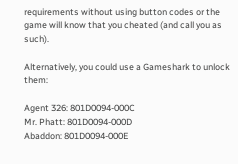requirements without using button codes or the
game will know that you cheated (and call you as such).

Alternatively, you could use a Gameshark to unlock them:

Agent 326: 801D0094-000C
Mr. Phatt: 801D0094-000D
Abaddon: 801D0094-000E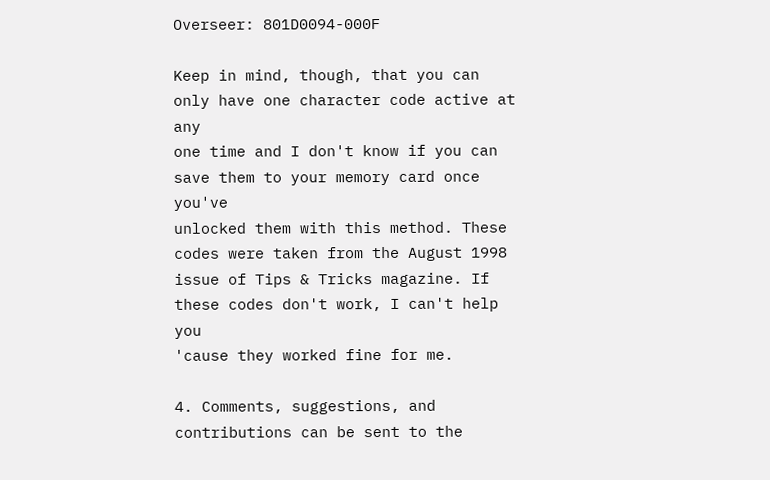Overseer: 801D0094-000F

Keep in mind, though, that you can only have one character code active at any
one time and I don't know if you can save them to your memory card once you've
unlocked them with this method. These codes were taken from the August 1998
issue of Tips & Tricks magazine. If these codes don't work, I can't help you
'cause they worked fine for me.

4. Comments, suggestions, and contributions can be sent to the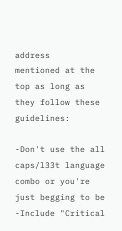address
mentioned at the top as long as they follow these guidelines:

-Don't use the all caps/l33t language combo or you're just begging to be
-Include "Critical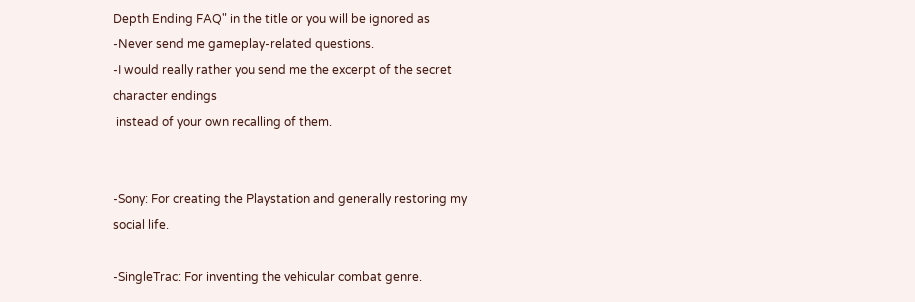Depth Ending FAQ" in the title or you will be ignored as
-Never send me gameplay-related questions.
-I would really rather you send me the excerpt of the secret character endings
 instead of your own recalling of them.


-Sony: For creating the Playstation and generally restoring my social life.

-SingleTrac: For inventing the vehicular combat genre.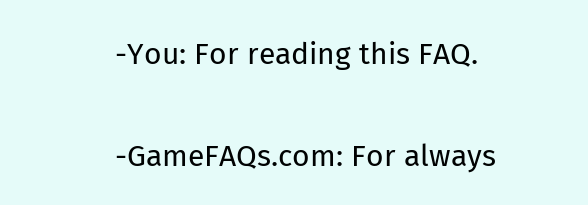-You: For reading this FAQ.

-GameFAQs.com: For always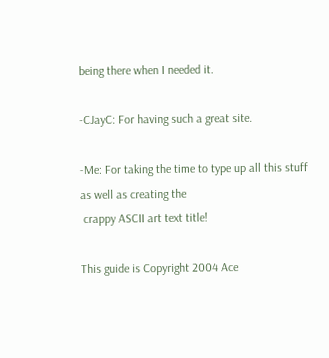being there when I needed it.

-CJayC: For having such a great site.

-Me: For taking the time to type up all this stuff as well as creating the
 crappy ASCII art text title!

This guide is Copyright 2004 Ace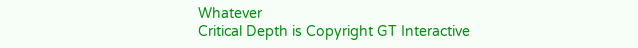Whatever
Critical Depth is Copyright GT Interactive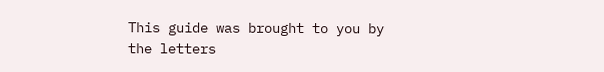This guide was brought to you by the letters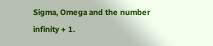Sigma, Omega and the number
infinity + 1.